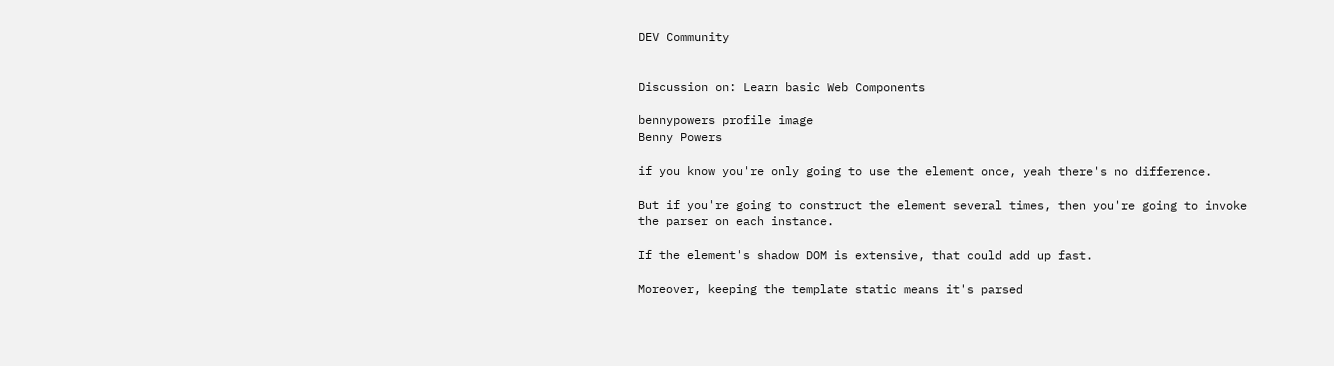DEV Community


Discussion on: Learn basic Web Components

bennypowers profile image
Benny Powers

if you know you're only going to use the element once, yeah there's no difference.

But if you're going to construct the element several times, then you're going to invoke the parser on each instance.

If the element's shadow DOM is extensive, that could add up fast.

Moreover, keeping the template static means it's parsed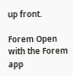up front.

Forem Open with the Forem app